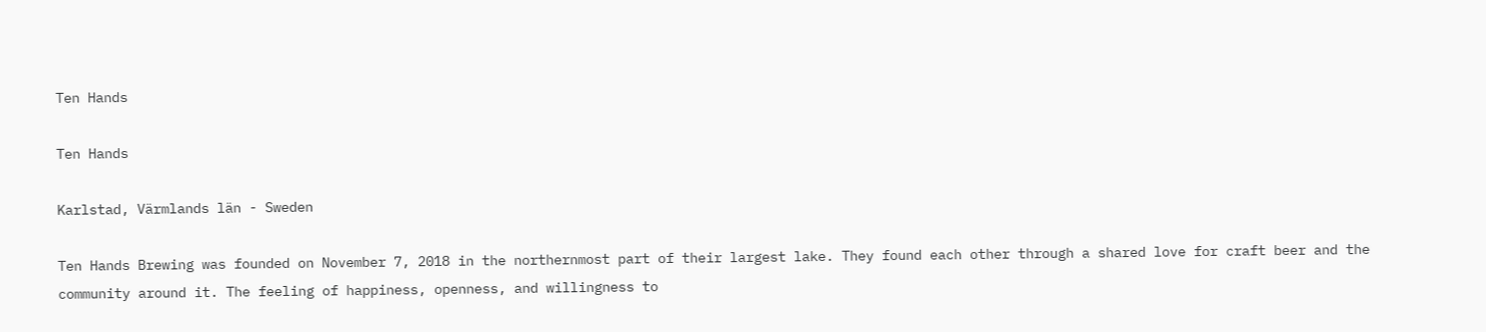Ten Hands

Ten Hands

Karlstad, Värmlands län - Sweden

Ten Hands Brewing was founded on November 7, 2018 in the northernmost part of their largest lake. They found each other through a shared love for craft beer and the community around it. The feeling of happiness, openness, and willingness to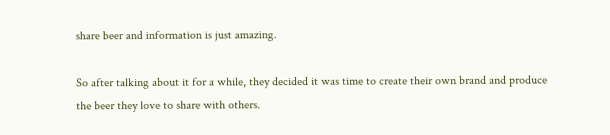share beer and information is just amazing.

So after talking about it for a while, they decided it was time to create their own brand and produce the beer they love to share with others.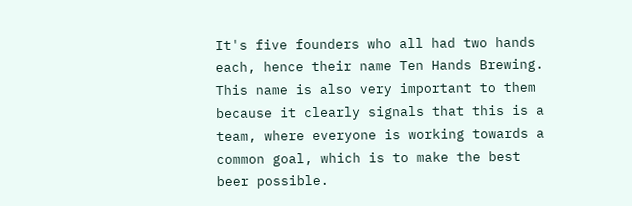It's five founders who all had two hands each, hence their name Ten Hands Brewing. This name is also very important to them because it clearly signals that this is a team, where everyone is working towards a common goal, which is to make the best beer possible.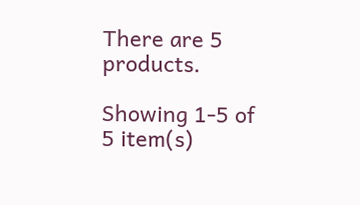There are 5 products.

Showing 1-5 of 5 item(s)